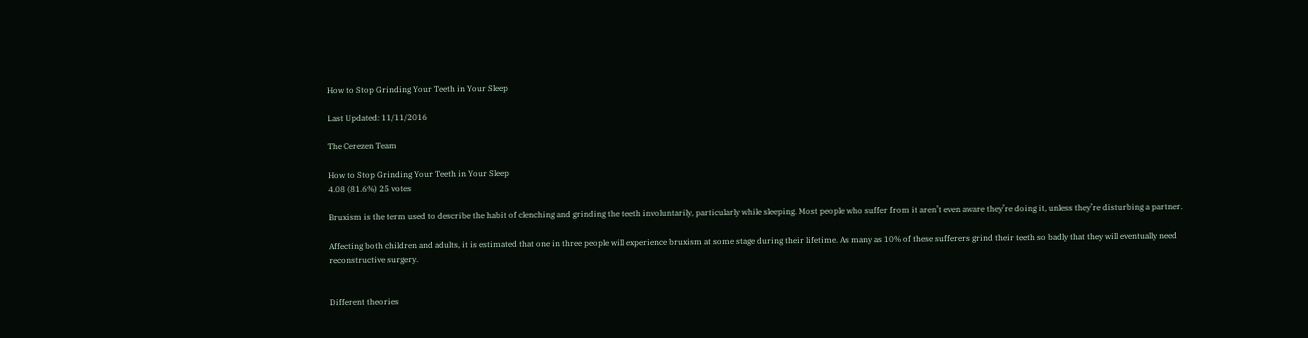How to Stop Grinding Your Teeth in Your Sleep

Last Updated: 11/11/2016

The Cerezen Team

How to Stop Grinding Your Teeth in Your Sleep
4.08 (81.6%) 25 votes

Bruxism is the term used to describe the habit of clenching and grinding the teeth involuntarily, particularly while sleeping. Most people who suffer from it aren’t even aware they’re doing it, unless they’re disturbing a partner.

Affecting both children and adults, it is estimated that one in three people will experience bruxism at some stage during their lifetime. As many as 10% of these sufferers grind their teeth so badly that they will eventually need reconstructive surgery.


Different theories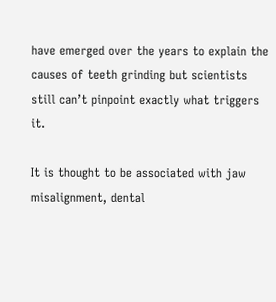have emerged over the years to explain the causes of teeth grinding but scientists still can’t pinpoint exactly what triggers it.

It is thought to be associated with jaw misalignment, dental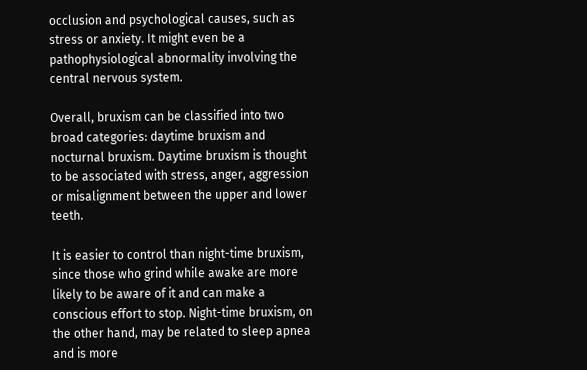occlusion and psychological causes, such as stress or anxiety. It might even be a pathophysiological abnormality involving the central nervous system.

Overall, bruxism can be classified into two broad categories: daytime bruxism and nocturnal bruxism. Daytime bruxism is thought to be associated with stress, anger, aggression or misalignment between the upper and lower teeth.

It is easier to control than night-time bruxism, since those who grind while awake are more likely to be aware of it and can make a conscious effort to stop. Night-time bruxism, on the other hand, may be related to sleep apnea and is more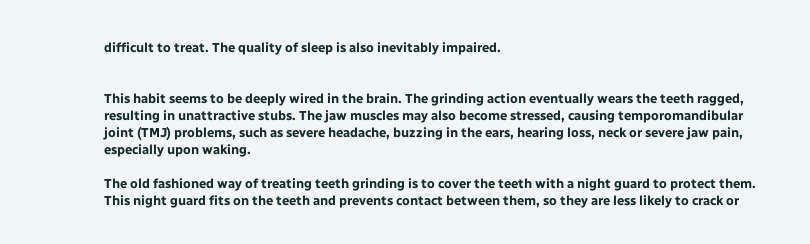difficult to treat. The quality of sleep is also inevitably impaired.


This habit seems to be deeply wired in the brain. The grinding action eventually wears the teeth ragged, resulting in unattractive stubs. The jaw muscles may also become stressed, causing temporomandibular joint (TMJ) problems, such as severe headache, buzzing in the ears, hearing loss, neck or severe jaw pain, especially upon waking.

The old fashioned way of treating teeth grinding is to cover the teeth with a night guard to protect them. This night guard fits on the teeth and prevents contact between them, so they are less likely to crack or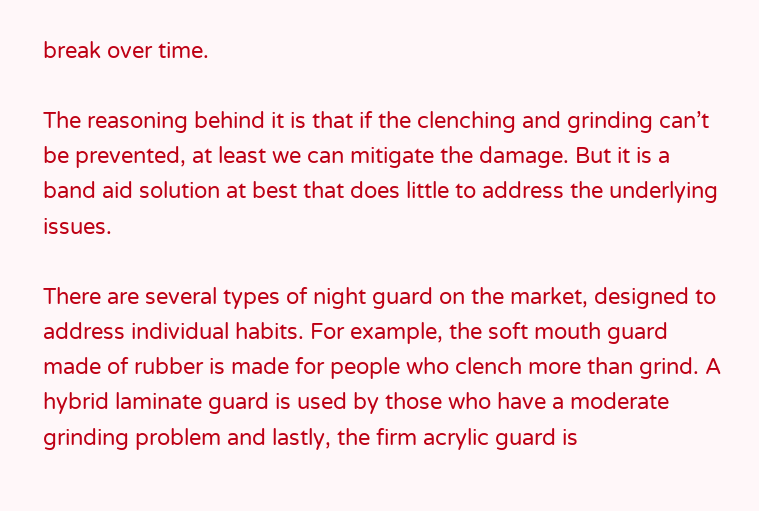break over time.

The reasoning behind it is that if the clenching and grinding can’t be prevented, at least we can mitigate the damage. But it is a band aid solution at best that does little to address the underlying issues.

There are several types of night guard on the market, designed to address individual habits. For example, the soft mouth guard made of rubber is made for people who clench more than grind. A hybrid laminate guard is used by those who have a moderate grinding problem and lastly, the firm acrylic guard is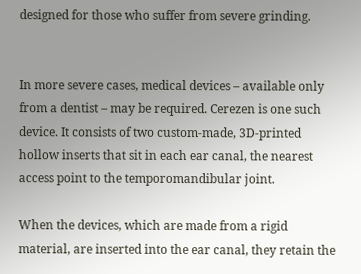designed for those who suffer from severe grinding.


In more severe cases, medical devices – available only from a dentist – may be required. Cerezen is one such device. It consists of two custom-made, 3D-printed hollow inserts that sit in each ear canal, the nearest access point to the temporomandibular joint.

When the devices, which are made from a rigid material, are inserted into the ear canal, they retain the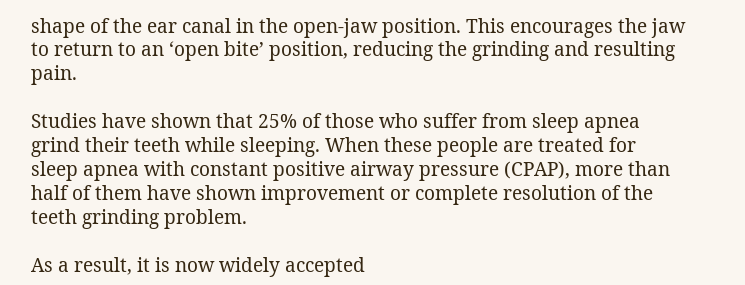shape of the ear canal in the open-jaw position. This encourages the jaw to return to an ‘open bite’ position, reducing the grinding and resulting pain.

Studies have shown that 25% of those who suffer from sleep apnea grind their teeth while sleeping. When these people are treated for sleep apnea with constant positive airway pressure (CPAP), more than half of them have shown improvement or complete resolution of the teeth grinding problem.

As a result, it is now widely accepted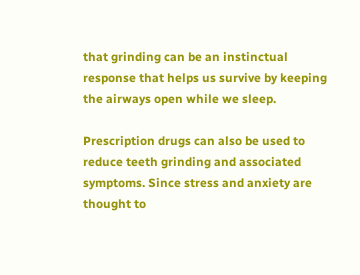that grinding can be an instinctual response that helps us survive by keeping the airways open while we sleep.

Prescription drugs can also be used to reduce teeth grinding and associated symptoms. Since stress and anxiety are thought to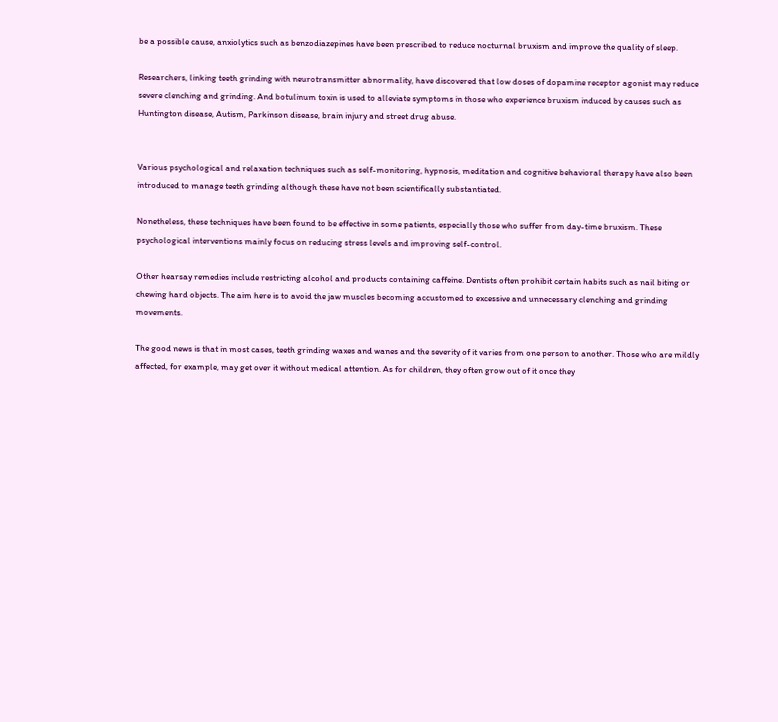be a possible cause, anxiolytics such as benzodiazepines have been prescribed to reduce nocturnal bruxism and improve the quality of sleep.

Researchers, linking teeth grinding with neurotransmitter abnormality, have discovered that low doses of dopamine receptor agonist may reduce severe clenching and grinding. And botulinum toxin is used to alleviate symptoms in those who experience bruxism induced by causes such as Huntington disease, Autism, Parkinson disease, brain injury and street drug abuse.


Various psychological and relaxation techniques such as self-monitoring, hypnosis, meditation and cognitive behavioral therapy have also been introduced to manage teeth grinding although these have not been scientifically substantiated.

Nonetheless, these techniques have been found to be effective in some patients, especially those who suffer from day-time bruxism. These psychological interventions mainly focus on reducing stress levels and improving self-control.

Other hearsay remedies include restricting alcohol and products containing caffeine. Dentists often prohibit certain habits such as nail biting or chewing hard objects. The aim here is to avoid the jaw muscles becoming accustomed to excessive and unnecessary clenching and grinding movements.

The good news is that in most cases, teeth grinding waxes and wanes and the severity of it varies from one person to another. Those who are mildly affected, for example, may get over it without medical attention. As for children, they often grow out of it once they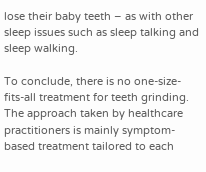lose their baby teeth – as with other sleep issues such as sleep talking and sleep walking.

To conclude, there is no one-size-fits-all treatment for teeth grinding. The approach taken by healthcare practitioners is mainly symptom-based treatment tailored to each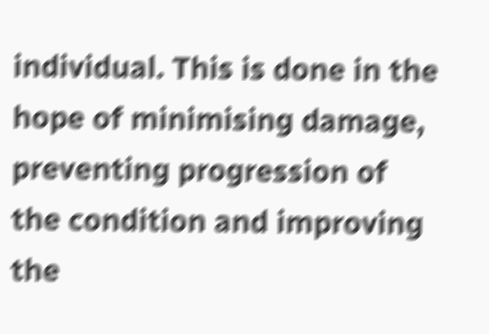individual. This is done in the hope of minimising damage, preventing progression of the condition and improving the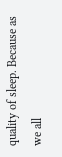quality of sleep. Because as we all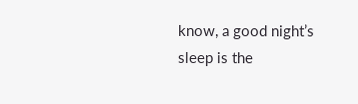know, a good night’s sleep is the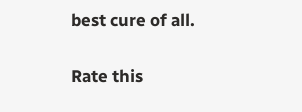best cure of all.


Rate this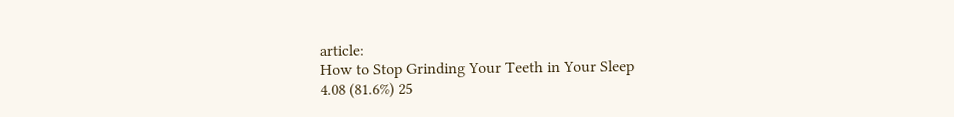article:
How to Stop Grinding Your Teeth in Your Sleep
4.08 (81.6%) 25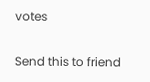votes

Send this to friend